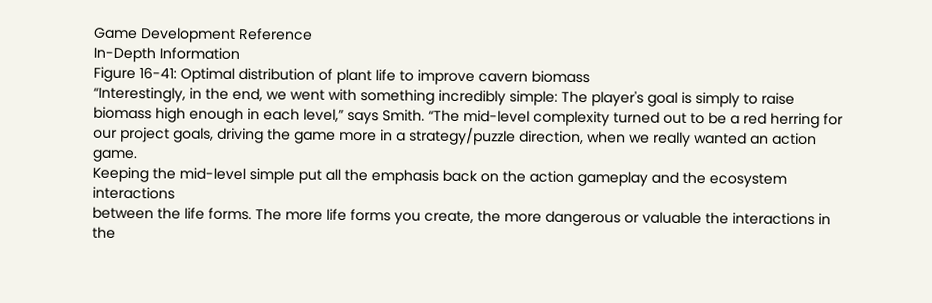Game Development Reference
In-Depth Information
Figure 16-41: Optimal distribution of plant life to improve cavern biomass
“Interestingly, in the end, we went with something incredibly simple: The player's goal is simply to raise
biomass high enough in each level,” says Smith. “The mid-level complexity turned out to be a red herring for
our project goals, driving the game more in a strategy/puzzle direction, when we really wanted an action game.
Keeping the mid-level simple put all the emphasis back on the action gameplay and the ecosystem interactions
between the life forms. The more life forms you create, the more dangerous or valuable the interactions in the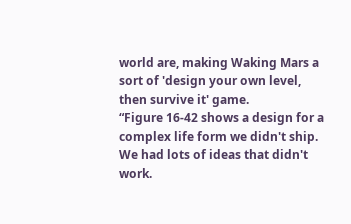world are, making Waking Mars a sort of 'design your own level, then survive it' game.
“Figure 16-42 shows a design for a complex life form we didn't ship. We had lots of ideas that didn't work.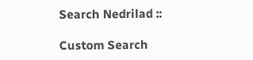Search Nedrilad ::

Custom Search